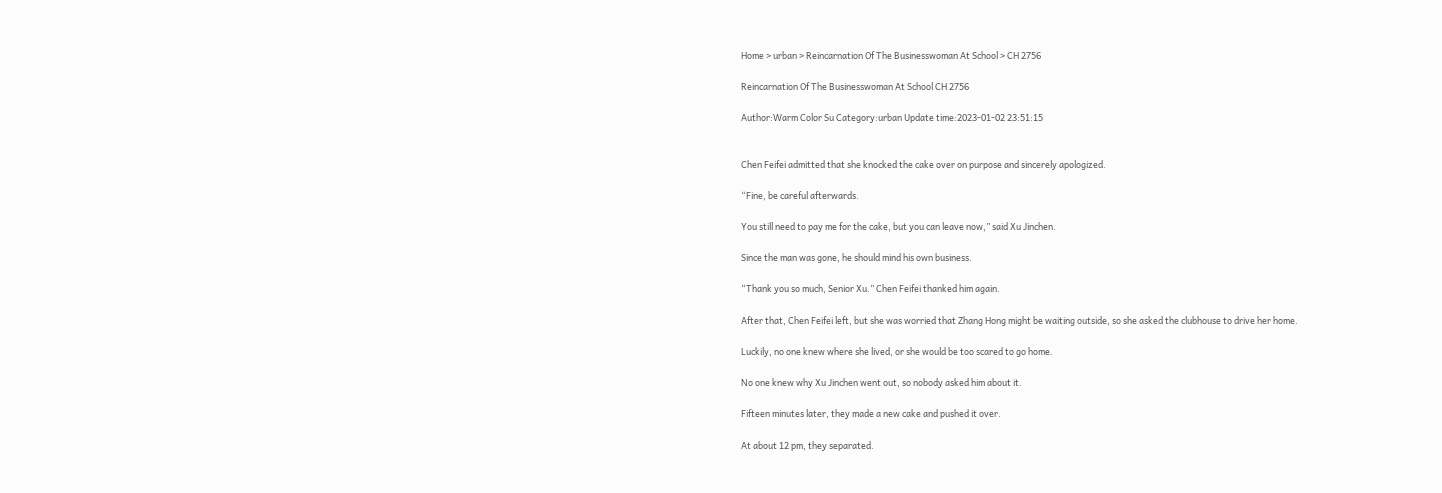Home > urban > Reincarnation Of The Businesswoman At School > CH 2756

Reincarnation Of The Businesswoman At School CH 2756

Author:Warm Color Su Category:urban Update time:2023-01-02 23:51:15


Chen Feifei admitted that she knocked the cake over on purpose and sincerely apologized.

“Fine, be careful afterwards.

You still need to pay me for the cake, but you can leave now,” said Xu Jinchen.

Since the man was gone, he should mind his own business.

“Thank you so much, Senior Xu.” Chen Feifei thanked him again.

After that, Chen Feifei left, but she was worried that Zhang Hong might be waiting outside, so she asked the clubhouse to drive her home.

Luckily, no one knew where she lived, or she would be too scared to go home.

No one knew why Xu Jinchen went out, so nobody asked him about it.

Fifteen minutes later, they made a new cake and pushed it over.

At about 12 pm, they separated.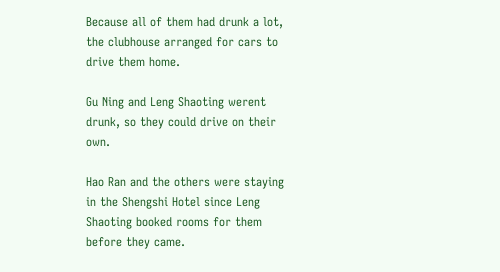Because all of them had drunk a lot, the clubhouse arranged for cars to drive them home.

Gu Ning and Leng Shaoting werent drunk, so they could drive on their own.

Hao Ran and the others were staying in the Shengshi Hotel since Leng Shaoting booked rooms for them before they came.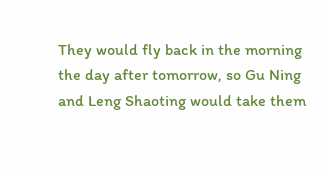They would fly back in the morning the day after tomorrow, so Gu Ning and Leng Shaoting would take them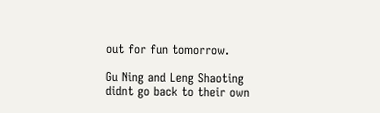out for fun tomorrow.

Gu Ning and Leng Shaoting didnt go back to their own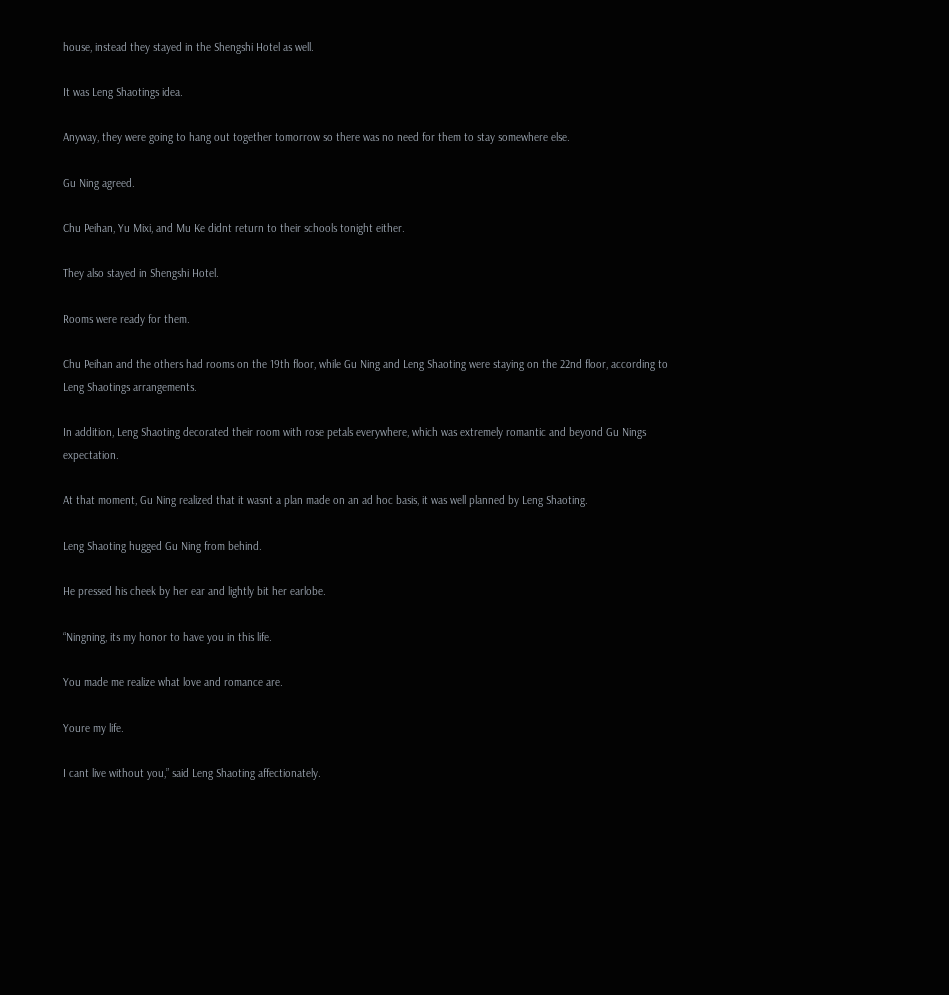house, instead they stayed in the Shengshi Hotel as well.

It was Leng Shaotings idea.

Anyway, they were going to hang out together tomorrow so there was no need for them to stay somewhere else.

Gu Ning agreed.

Chu Peihan, Yu Mixi, and Mu Ke didnt return to their schools tonight either.

They also stayed in Shengshi Hotel.

Rooms were ready for them.

Chu Peihan and the others had rooms on the 19th floor, while Gu Ning and Leng Shaoting were staying on the 22nd floor, according to Leng Shaotings arrangements.

In addition, Leng Shaoting decorated their room with rose petals everywhere, which was extremely romantic and beyond Gu Nings expectation.

At that moment, Gu Ning realized that it wasnt a plan made on an ad hoc basis, it was well planned by Leng Shaoting.

Leng Shaoting hugged Gu Ning from behind.

He pressed his cheek by her ear and lightly bit her earlobe.

“Ningning, its my honor to have you in this life.

You made me realize what love and romance are.

Youre my life.

I cant live without you,” said Leng Shaoting affectionately.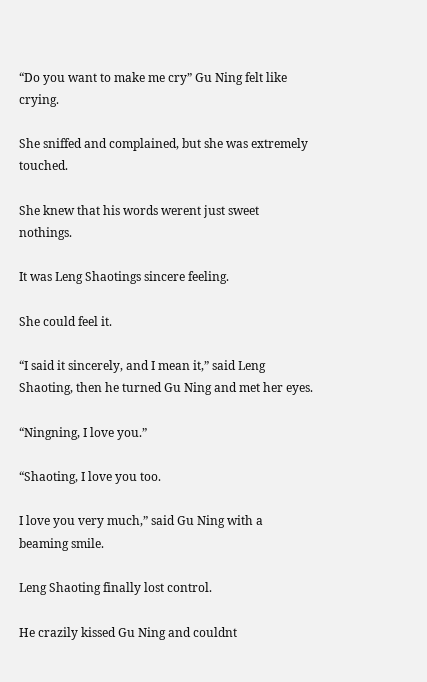“Do you want to make me cry” Gu Ning felt like crying.

She sniffed and complained, but she was extremely touched.

She knew that his words werent just sweet nothings.

It was Leng Shaotings sincere feeling.

She could feel it.

“I said it sincerely, and I mean it,” said Leng Shaoting, then he turned Gu Ning and met her eyes.

“Ningning, I love you.”

“Shaoting, I love you too.

I love you very much,” said Gu Ning with a beaming smile.

Leng Shaoting finally lost control.

He crazily kissed Gu Ning and couldnt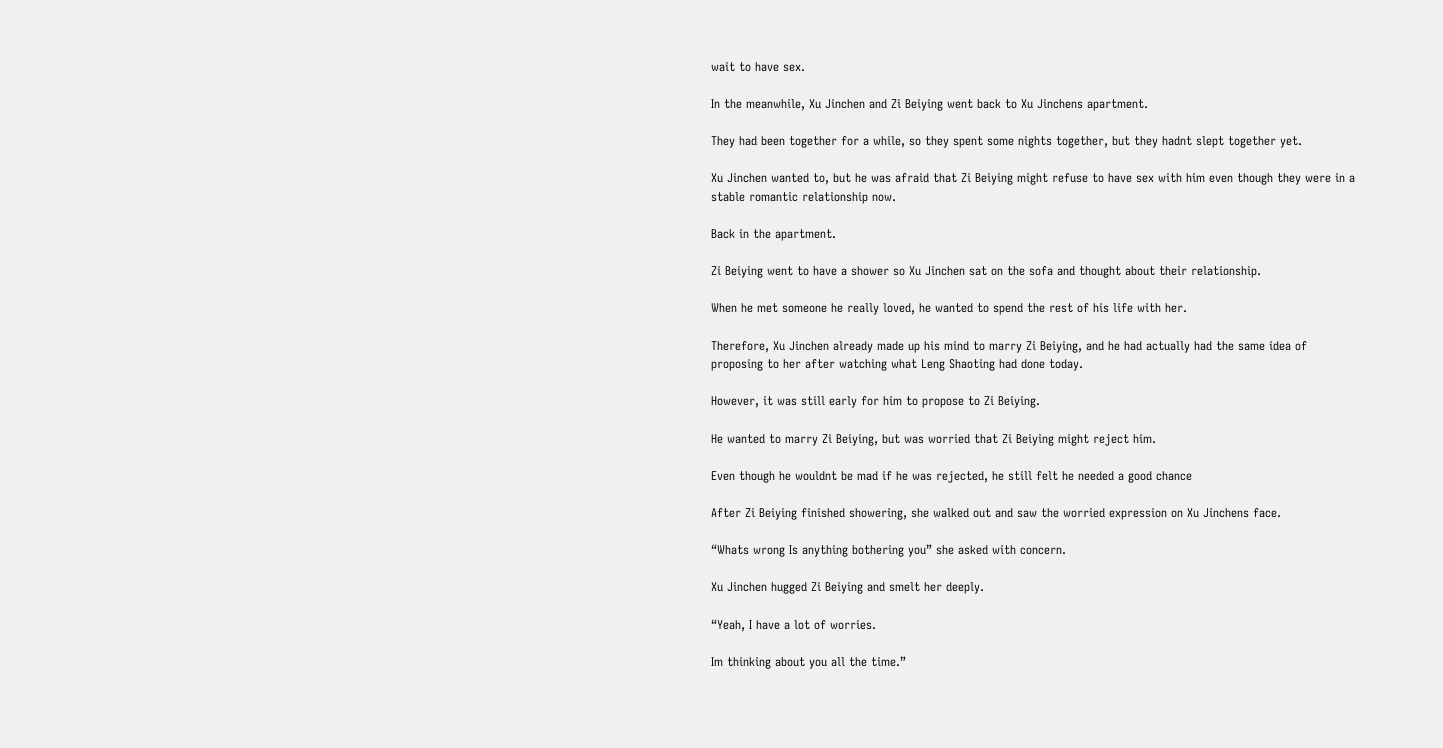wait to have sex.

In the meanwhile, Xu Jinchen and Zi Beiying went back to Xu Jinchens apartment.

They had been together for a while, so they spent some nights together, but they hadnt slept together yet.

Xu Jinchen wanted to, but he was afraid that Zi Beiying might refuse to have sex with him even though they were in a stable romantic relationship now.

Back in the apartment.

Zi Beiying went to have a shower so Xu Jinchen sat on the sofa and thought about their relationship.

When he met someone he really loved, he wanted to spend the rest of his life with her.

Therefore, Xu Jinchen already made up his mind to marry Zi Beiying, and he had actually had the same idea of proposing to her after watching what Leng Shaoting had done today.

However, it was still early for him to propose to Zi Beiying.

He wanted to marry Zi Beiying, but was worried that Zi Beiying might reject him.

Even though he wouldnt be mad if he was rejected, he still felt he needed a good chance

After Zi Beiying finished showering, she walked out and saw the worried expression on Xu Jinchens face.

“Whats wrong Is anything bothering you” she asked with concern.

Xu Jinchen hugged Zi Beiying and smelt her deeply.

“Yeah, I have a lot of worries.

Im thinking about you all the time.”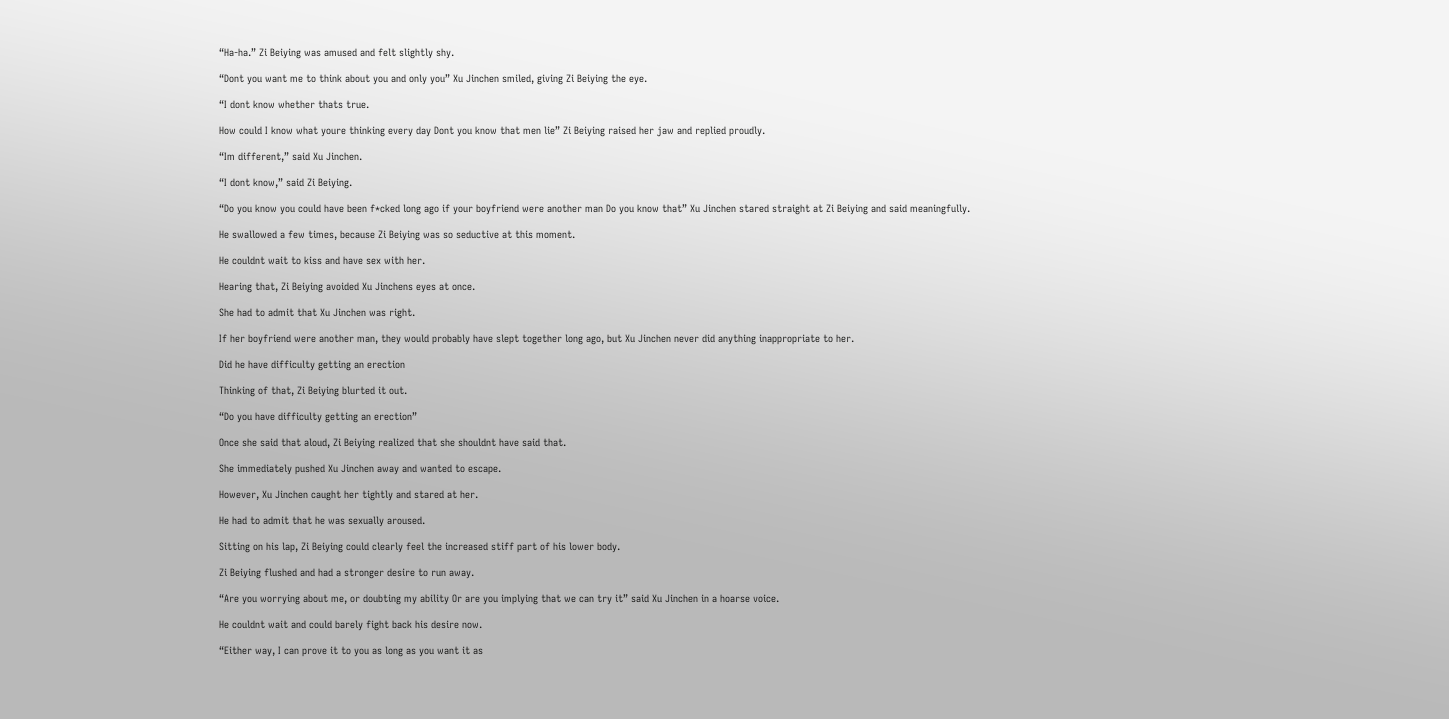“Ha-ha.” Zi Beiying was amused and felt slightly shy.

“Dont you want me to think about you and only you” Xu Jinchen smiled, giving Zi Beiying the eye.

“I dont know whether thats true.

How could I know what youre thinking every day Dont you know that men lie” Zi Beiying raised her jaw and replied proudly.

“Im different,” said Xu Jinchen.

“I dont know,” said Zi Beiying.

“Do you know you could have been f*cked long ago if your boyfriend were another man Do you know that” Xu Jinchen stared straight at Zi Beiying and said meaningfully.

He swallowed a few times, because Zi Beiying was so seductive at this moment.

He couldnt wait to kiss and have sex with her.

Hearing that, Zi Beiying avoided Xu Jinchens eyes at once.

She had to admit that Xu Jinchen was right.

If her boyfriend were another man, they would probably have slept together long ago, but Xu Jinchen never did anything inappropriate to her.

Did he have difficulty getting an erection

Thinking of that, Zi Beiying blurted it out.

“Do you have difficulty getting an erection”

Once she said that aloud, Zi Beiying realized that she shouldnt have said that.

She immediately pushed Xu Jinchen away and wanted to escape.

However, Xu Jinchen caught her tightly and stared at her.

He had to admit that he was sexually aroused.

Sitting on his lap, Zi Beiying could clearly feel the increased stiff part of his lower body.

Zi Beiying flushed and had a stronger desire to run away.

“Are you worrying about me, or doubting my ability Or are you implying that we can try it” said Xu Jinchen in a hoarse voice.

He couldnt wait and could barely fight back his desire now.

“Either way, I can prove it to you as long as you want it as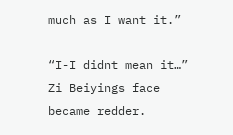much as I want it.”

“I-I didnt mean it…” Zi Beiyings face became redder.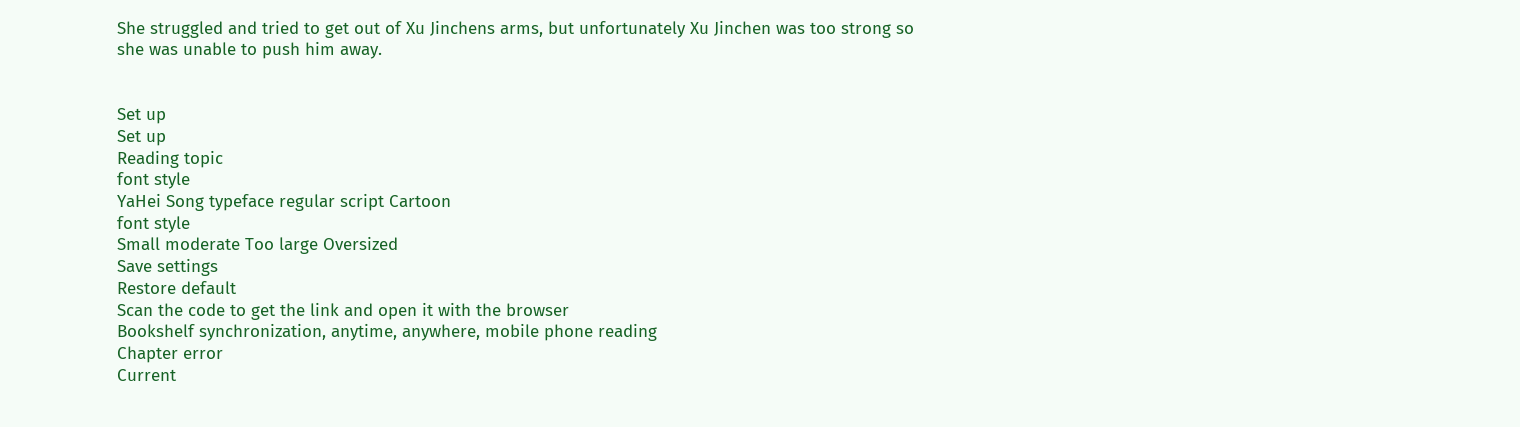She struggled and tried to get out of Xu Jinchens arms, but unfortunately Xu Jinchen was too strong so she was unable to push him away.


Set up
Set up
Reading topic
font style
YaHei Song typeface regular script Cartoon
font style
Small moderate Too large Oversized
Save settings
Restore default
Scan the code to get the link and open it with the browser
Bookshelf synchronization, anytime, anywhere, mobile phone reading
Chapter error
Current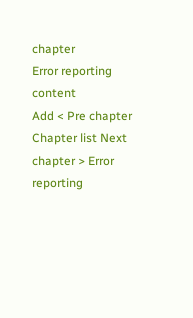chapter
Error reporting content
Add < Pre chapter Chapter list Next chapter > Error reporting